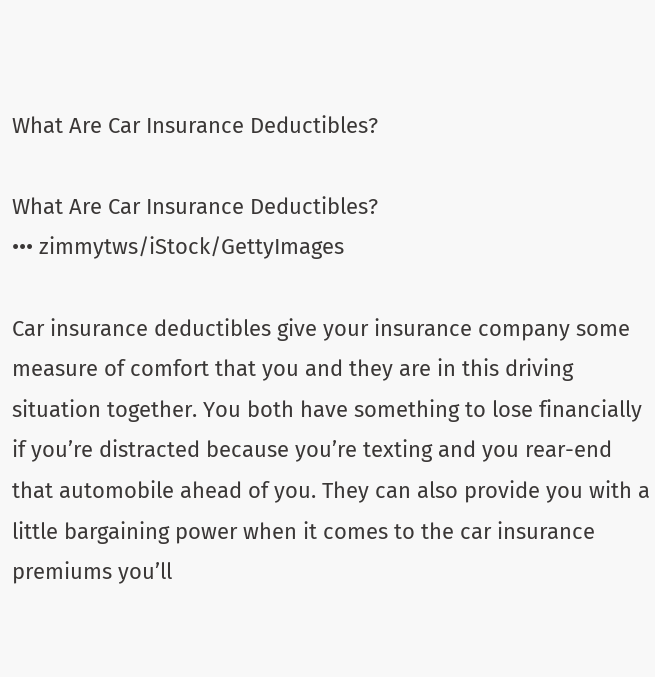What Are Car Insurance Deductibles?

What Are Car Insurance Deductibles?
••• zimmytws/iStock/GettyImages

Car insurance deductibles give your insurance company some measure of comfort that you and they are in this driving situation together. You both have something to lose financially if you’re distracted because you’re texting and you rear-end that automobile ahead of you. They can also provide you with a little bargaining power when it comes to the car insurance premiums you’ll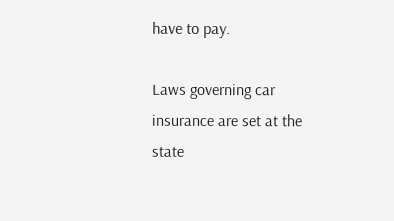have to pay.

Laws governing car insurance are set at the state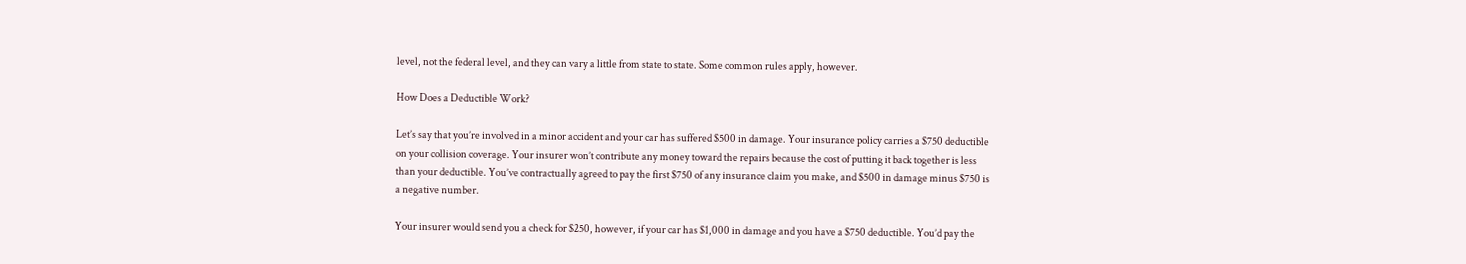level, not the federal level, and they can vary a little from state to state. Some common rules apply, however.

How Does a Deductible Work?

Let’s say that you’re involved in a minor accident and your car has suffered $500 in damage. Your insurance policy carries a $750 deductible on your collision coverage. Your insurer won’t contribute any money toward the repairs because the cost of putting it back together is less than your deductible. You’ve contractually agreed to pay the first $750 of any insurance claim you make, and $500 in damage minus $750 is a negative number.

Your insurer would send you a check for $250, however, if your car has $1,000 in damage and you have a $750 deductible. You’d pay the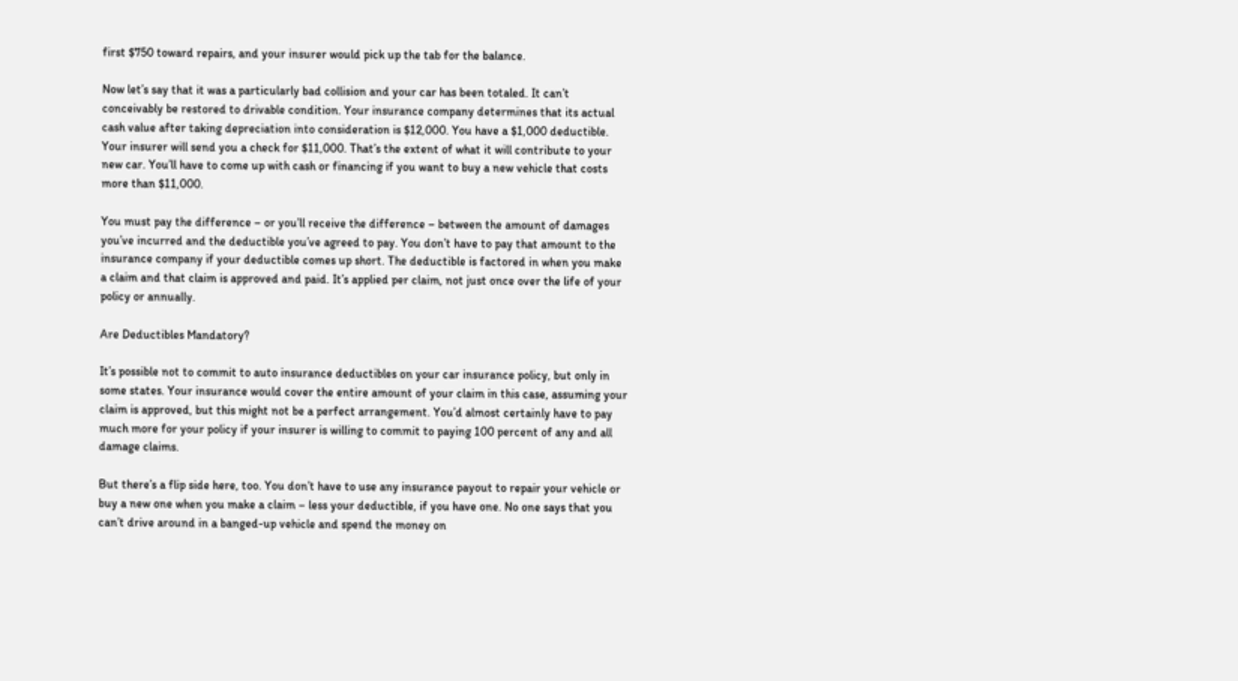first $750 toward repairs, and your insurer would pick up the tab for the balance.

Now let’s say that it was a particularly bad collision and your car has been totaled. It can’t conceivably be restored to drivable condition. Your insurance company determines that its actual cash value after taking depreciation into consideration is $12,000. You have a $1,000 deductible. Your insurer will send you a check for $11,000. That’s the extent of what it will contribute to your new car. You’ll have to come up with cash or financing if you want to buy a new vehicle that costs more than $11,000.

You must pay the difference – or you’ll receive the difference – between the amount of damages you’ve incurred and the deductible you’ve agreed to pay. You don’t have to pay that amount to the insurance company if your deductible comes up short. The deductible is factored in when you make a claim and that claim is approved and paid. It’s applied per claim, not just once over the life of your policy or annually.

Are Deductibles Mandatory?

It’s possible not to commit to auto insurance deductibles on your car insurance policy, but only in some states. Your insurance would cover the entire amount of your claim in this case, assuming your claim is approved, but this might not be a perfect arrangement. You’d almost certainly have to pay much more for your policy if your insurer is willing to commit to paying 100 percent of any and all damage claims.

But there’s a flip side here, too. You don’t have to use any insurance payout to repair your vehicle or buy a new one when you make a claim – less your deductible, if you have one. No one says that you can’t drive around in a banged-up vehicle and spend the money on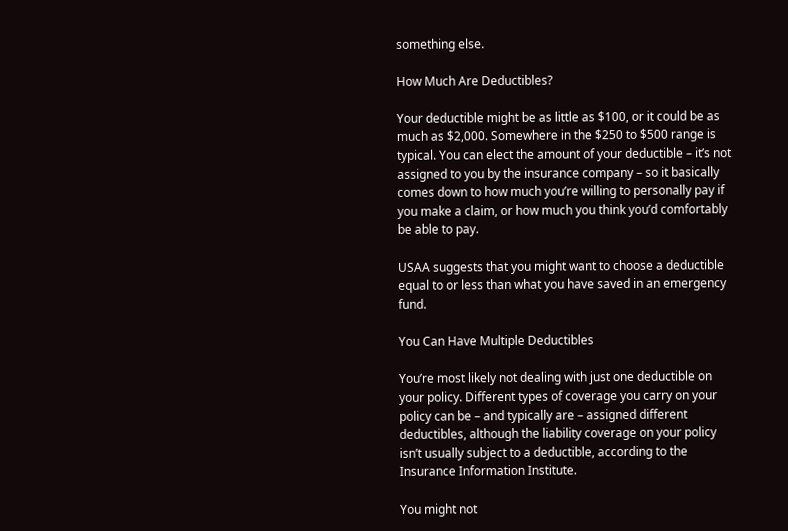something else.

How Much Are Deductibles?

Your deductible might be as little as $100, or it could be as much as $2,000. Somewhere in the $250 to $500 range is typical. You can elect the amount of your deductible – it’s not assigned to you by the insurance company – so it basically comes down to how much you’re willing to personally pay if you make a claim, or how much you think you’d comfortably be able to pay.

USAA suggests that you might want to choose a deductible equal to or less than what you have saved in an emergency fund.

You Can Have Multiple Deductibles

You’re most likely not dealing with just one deductible on your policy. Different types of coverage you carry on your policy can be – and typically are – assigned different deductibles, although the liability coverage on your policy isn’t usually subject to a deductible, according to the Insurance Information Institute.

You might not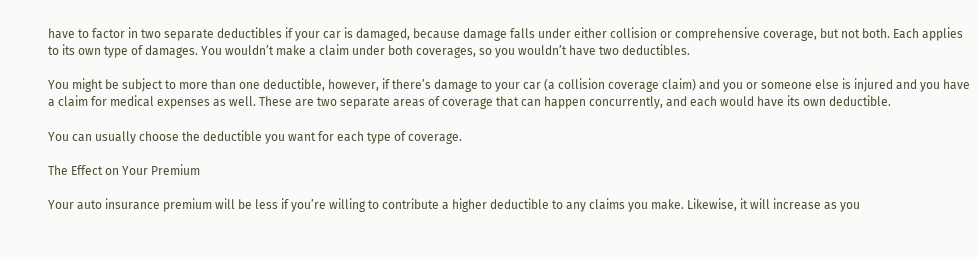have to factor in two separate deductibles if your car is damaged, because damage falls under either collision or comprehensive coverage, but not both. Each applies to its own type of damages. You wouldn’t make a claim under both coverages, so you wouldn’t have two deductibles.

You might be subject to more than one deductible, however, if there’s damage to your car (a collision coverage claim) and you or someone else is injured and you have a claim for medical expenses as well. These are two separate areas of coverage that can happen concurrently, and each would have its own deductible.

You can usually choose the deductible you want for each type of coverage.

The Effect on Your Premium

Your auto insurance premium will be less if you’re willing to contribute a higher deductible to any claims you make. Likewise, it will increase as you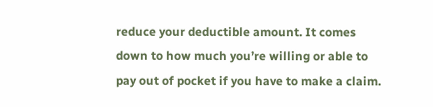reduce your deductible amount. It comes down to how much you’re willing or able to pay out of pocket if you have to make a claim.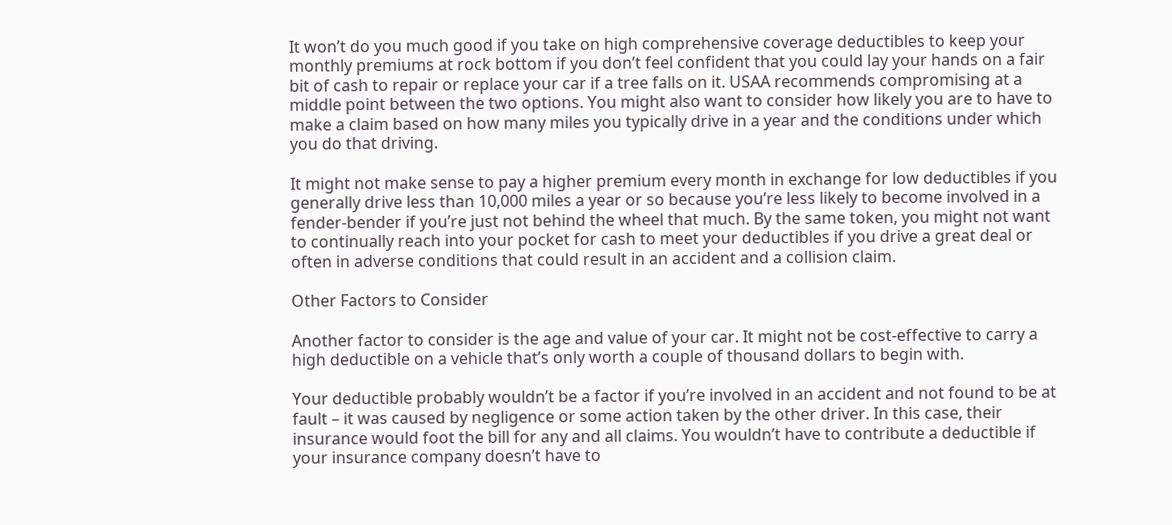It won’t do you much good if you take on high comprehensive coverage deductibles to keep your monthly premiums at rock bottom if you don’t feel confident that you could lay your hands on a fair bit of cash to repair or replace your car if a tree falls on it. USAA recommends compromising at a middle point between the two options. You might also want to consider how likely you are to have to make a claim based on how many miles you typically drive in a year and the conditions under which you do that driving.

It might not make sense to pay a higher premium every month in exchange for low deductibles if you generally drive less than 10,000 miles a year or so because you’re less likely to become involved in a fender-bender if you’re just not behind the wheel that much. By the same token, you might not want to continually reach into your pocket for cash to meet your deductibles if you drive a great deal or often in adverse conditions that could result in an accident and a collision claim.

Other Factors to Consider

Another factor to consider is the age and value of your car. It might not be cost-effective to carry a high deductible on a vehicle that’s only worth a couple of thousand dollars to begin with.

Your deductible probably wouldn’t be a factor if you’re involved in an accident and not found to be at fault – it was caused by negligence or some action taken by the other driver. In this case, their insurance would foot the bill for any and all claims. You wouldn’t have to contribute a deductible if your insurance company doesn’t have to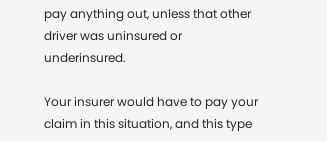pay anything out, unless that other driver was uninsured or underinsured.

Your insurer would have to pay your claim in this situation, and this type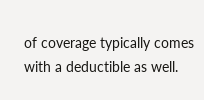of coverage typically comes with a deductible as well.